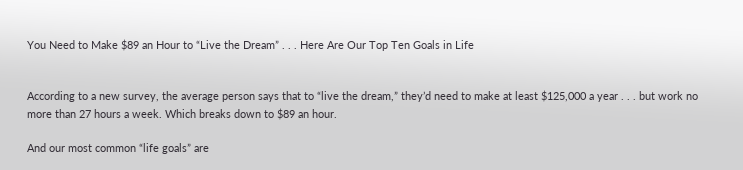You Need to Make $89 an Hour to “Live the Dream” . . . Here Are Our Top Ten Goals in Life


According to a new survey, the average person says that to “live the dream,” they’d need to make at least $125,000 a year . . . but work no more than 27 hours a week. Which breaks down to $89 an hour.

And our most common “life goals” are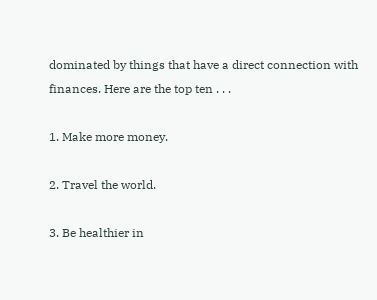dominated by things that have a direct connection with finances. Here are the top ten . . .

1. Make more money.

2. Travel the world.

3. Be healthier in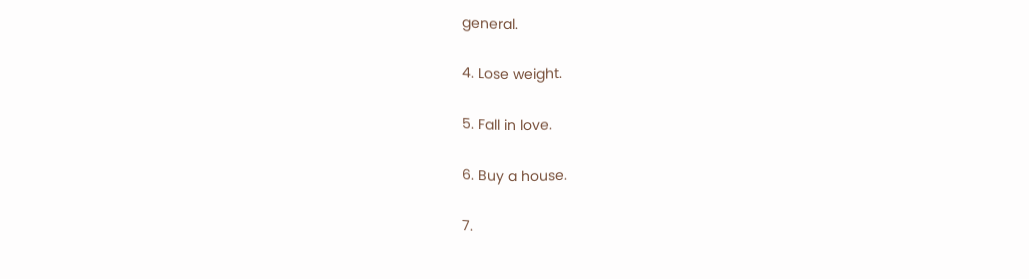general.

4. Lose weight.

5. Fall in love.

6. Buy a house.

7.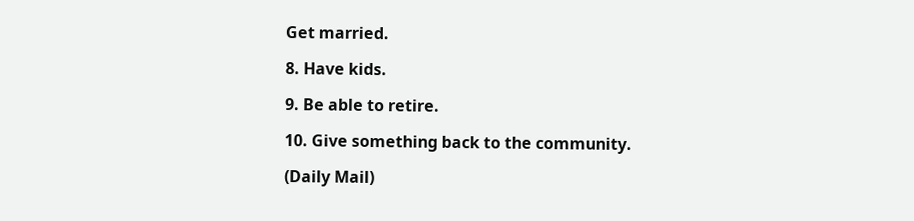Get married.

8. Have kids.

9. Be able to retire.

10. Give something back to the community.

(Daily Mail)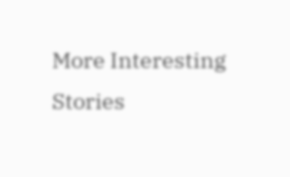More Interesting Stories